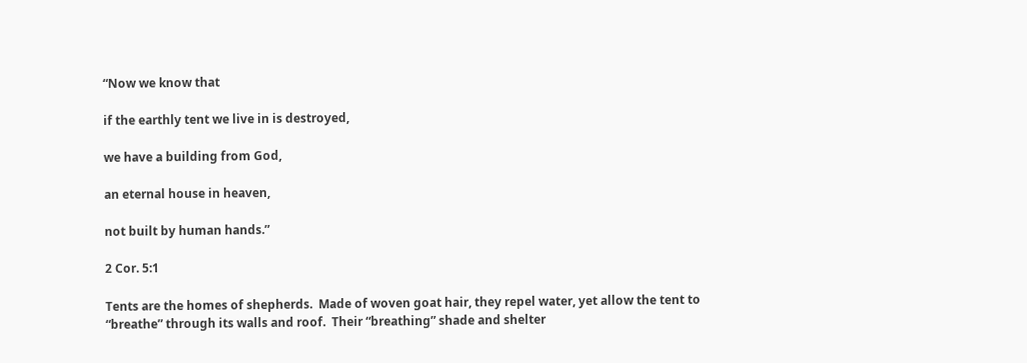“Now we know that

if the earthly tent we live in is destroyed,

we have a building from God,

an eternal house in heaven,

not built by human hands.”

2 Cor. 5:1

Tents are the homes of shepherds.  Made of woven goat hair, they repel water, yet allow the tent to “breathe” through its walls and roof.  Their “breathing” shade and shelter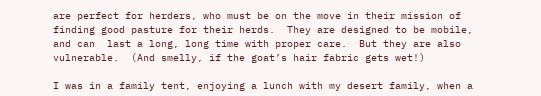are perfect for herders, who must be on the move in their mission of finding good pasture for their herds.  They are designed to be mobile, and can  last a long, long time with proper care.  But they are also vulnerable.  (And smelly, if the goat’s hair fabric gets wet!)

I was in a family tent, enjoying a lunch with my desert family, when a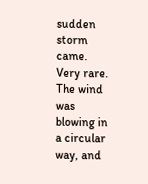sudden storm came.  Very rare. The wind was blowing in a circular way, and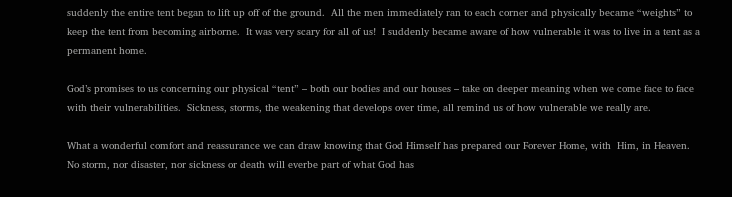suddenly the entire tent began to lift up off of the ground.  All the men immediately ran to each corner and physically became “weights” to keep the tent from becoming airborne.  It was very scary for all of us!  I suddenly became aware of how vulnerable it was to live in a tent as a permanent home.

God’s promises to us concerning our physical “tent” – both our bodies and our houses – take on deeper meaning when we come face to face with their vulnerabilities.  Sickness, storms, the weakening that develops over time, all remind us of how vulnerable we really are.

What a wonderful comfort and reassurance we can draw knowing that God Himself has prepared our Forever Home, with  Him, in Heaven.  No storm, nor disaster, nor sickness or death will everbe part of what God has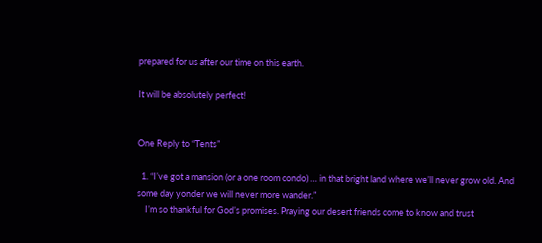prepared for us after our time on this earth.

It will be absolutely perfect!


One Reply to “Tents”

  1. “I’ve got a mansion (or a one room condo) … in that bright land where we’ll never grow old. And some day yonder we will never more wander.”
    I’m so thankful for God’s promises. Praying our desert friends come to know and trust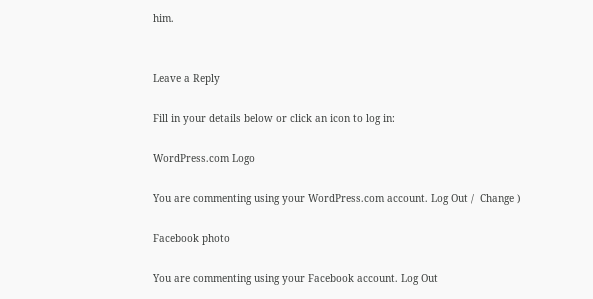him.


Leave a Reply

Fill in your details below or click an icon to log in:

WordPress.com Logo

You are commenting using your WordPress.com account. Log Out /  Change )

Facebook photo

You are commenting using your Facebook account. Log Out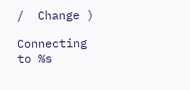/  Change )

Connecting to %s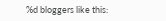%d bloggers like this: